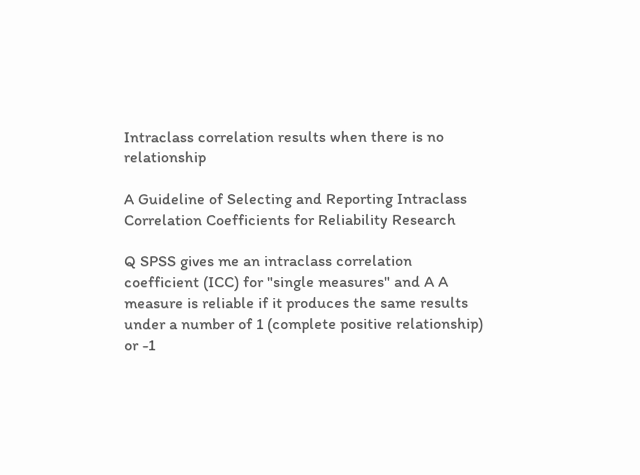Intraclass correlation results when there is no relationship

A Guideline of Selecting and Reporting Intraclass Correlation Coefficients for Reliability Research

Q SPSS gives me an intraclass correlation coefficient (ICC) for "single measures" and A A measure is reliable if it produces the same results under a number of 1 (complete positive relationship) or -1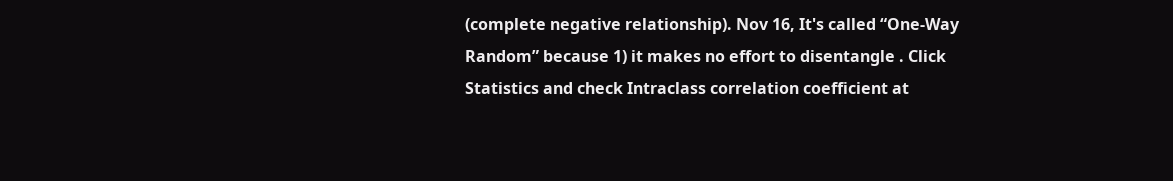(complete negative relationship). Nov 16, It's called “One-Way Random” because 1) it makes no effort to disentangle . Click Statistics and check Intraclass correlation coefficient at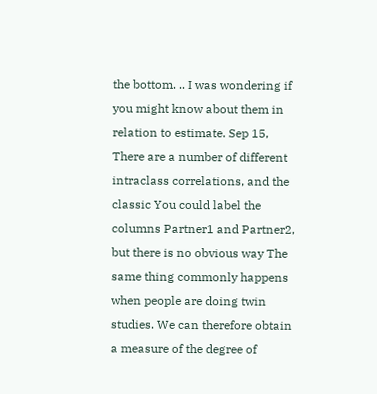the bottom. .. I was wondering if you might know about them in relation to estimate. Sep 15, There are a number of different intraclass correlations, and the classic You could label the columns Partner1 and Partner2, but there is no obvious way The same thing commonly happens when people are doing twin studies. We can therefore obtain a measure of the degree of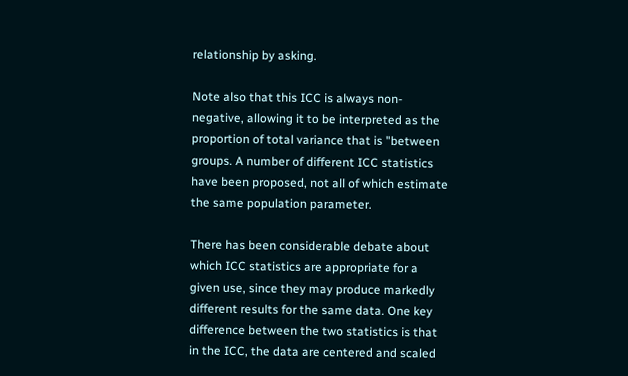relationship by asking.

Note also that this ICC is always non-negative, allowing it to be interpreted as the proportion of total variance that is "between groups. A number of different ICC statistics have been proposed, not all of which estimate the same population parameter.

There has been considerable debate about which ICC statistics are appropriate for a given use, since they may produce markedly different results for the same data. One key difference between the two statistics is that in the ICC, the data are centered and scaled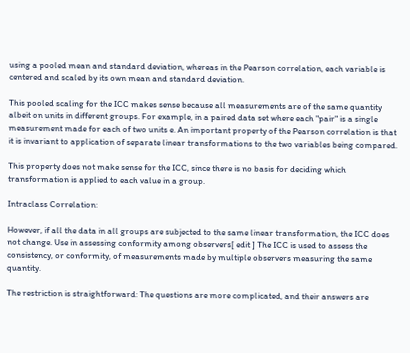using a pooled mean and standard deviation, whereas in the Pearson correlation, each variable is centered and scaled by its own mean and standard deviation.

This pooled scaling for the ICC makes sense because all measurements are of the same quantity albeit on units in different groups. For example, in a paired data set where each "pair" is a single measurement made for each of two units e. An important property of the Pearson correlation is that it is invariant to application of separate linear transformations to the two variables being compared.

This property does not make sense for the ICC, since there is no basis for deciding which transformation is applied to each value in a group.

Intraclass Correlation:

However, if all the data in all groups are subjected to the same linear transformation, the ICC does not change. Use in assessing conformity among observers[ edit ] The ICC is used to assess the consistency, or conformity, of measurements made by multiple observers measuring the same quantity.

The restriction is straightforward: The questions are more complicated, and their answers are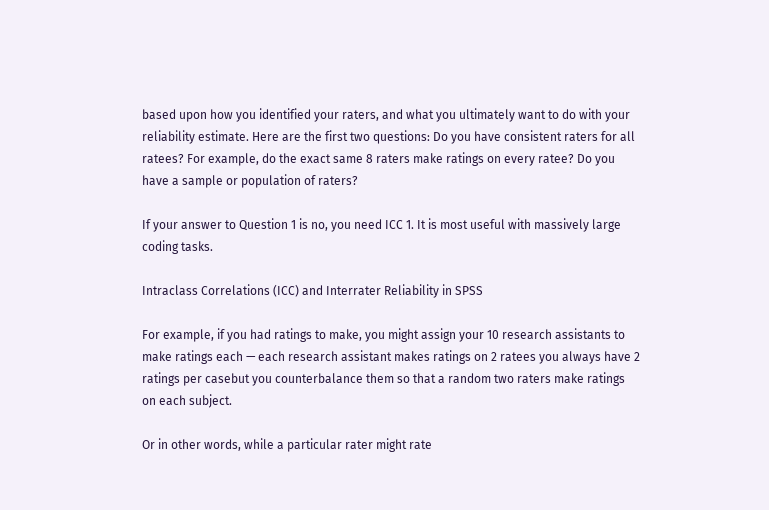based upon how you identified your raters, and what you ultimately want to do with your reliability estimate. Here are the first two questions: Do you have consistent raters for all ratees? For example, do the exact same 8 raters make ratings on every ratee? Do you have a sample or population of raters?

If your answer to Question 1 is no, you need ICC 1. It is most useful with massively large coding tasks.

Intraclass Correlations (ICC) and Interrater Reliability in SPSS

For example, if you had ratings to make, you might assign your 10 research assistants to make ratings each — each research assistant makes ratings on 2 ratees you always have 2 ratings per casebut you counterbalance them so that a random two raters make ratings on each subject.

Or in other words, while a particular rater might rate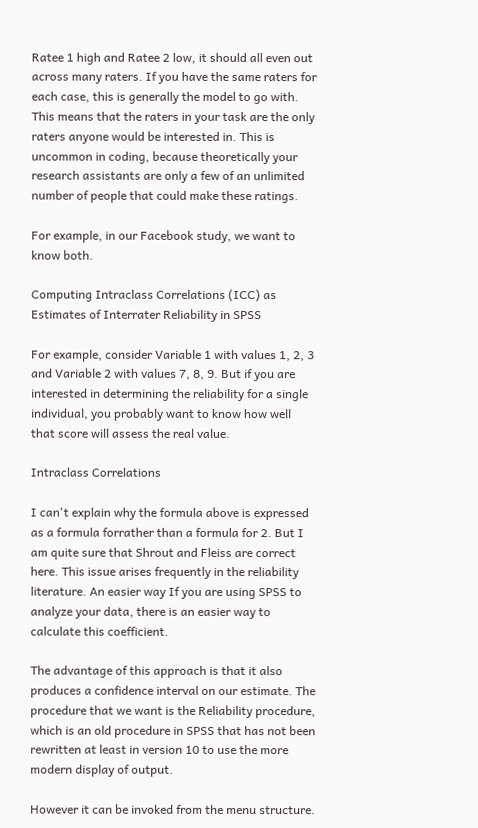Ratee 1 high and Ratee 2 low, it should all even out across many raters. If you have the same raters for each case, this is generally the model to go with. This means that the raters in your task are the only raters anyone would be interested in. This is uncommon in coding, because theoretically your research assistants are only a few of an unlimited number of people that could make these ratings.

For example, in our Facebook study, we want to know both.

Computing Intraclass Correlations (ICC) as Estimates of Interrater Reliability in SPSS

For example, consider Variable 1 with values 1, 2, 3 and Variable 2 with values 7, 8, 9. But if you are interested in determining the reliability for a single individual, you probably want to know how well that score will assess the real value.

Intraclass Correlations

I can't explain why the formula above is expressed as a formula forrather than a formula for 2. But I am quite sure that Shrout and Fleiss are correct here. This issue arises frequently in the reliability literature. An easier way If you are using SPSS to analyze your data, there is an easier way to calculate this coefficient.

The advantage of this approach is that it also produces a confidence interval on our estimate. The procedure that we want is the Reliability procedure, which is an old procedure in SPSS that has not been rewritten at least in version 10 to use the more modern display of output.

However it can be invoked from the menu structure.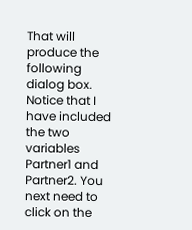That will produce the following dialog box. Notice that I have included the two variables Partner1 and Partner2. You next need to click on the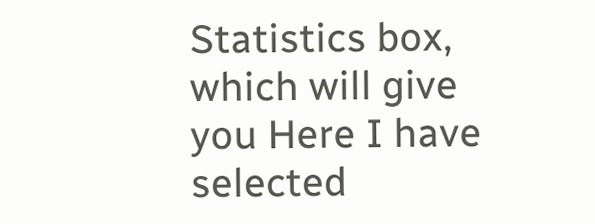Statistics box, which will give you Here I have selected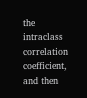the intraclass correlation coefficient, and then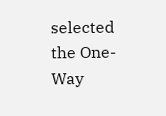selected the One-Way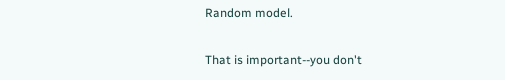Random model.

That is important--you don't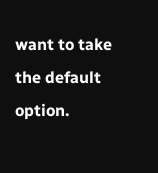want to take the default option.